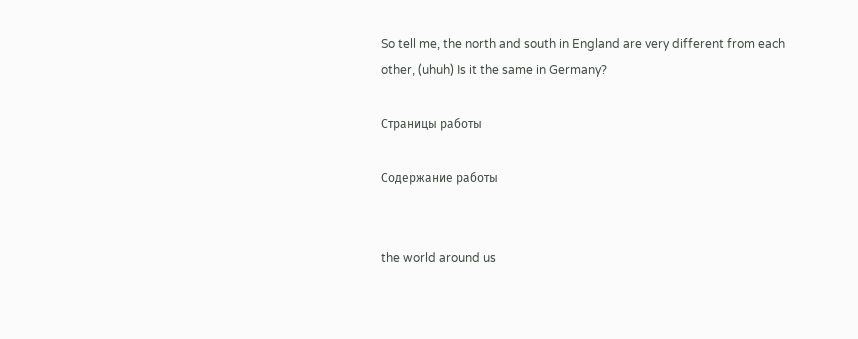So tell me, the north and south in England are very different from each other, (uhuh) Is it the same in Germany?

Страницы работы

Содержание работы


the world around us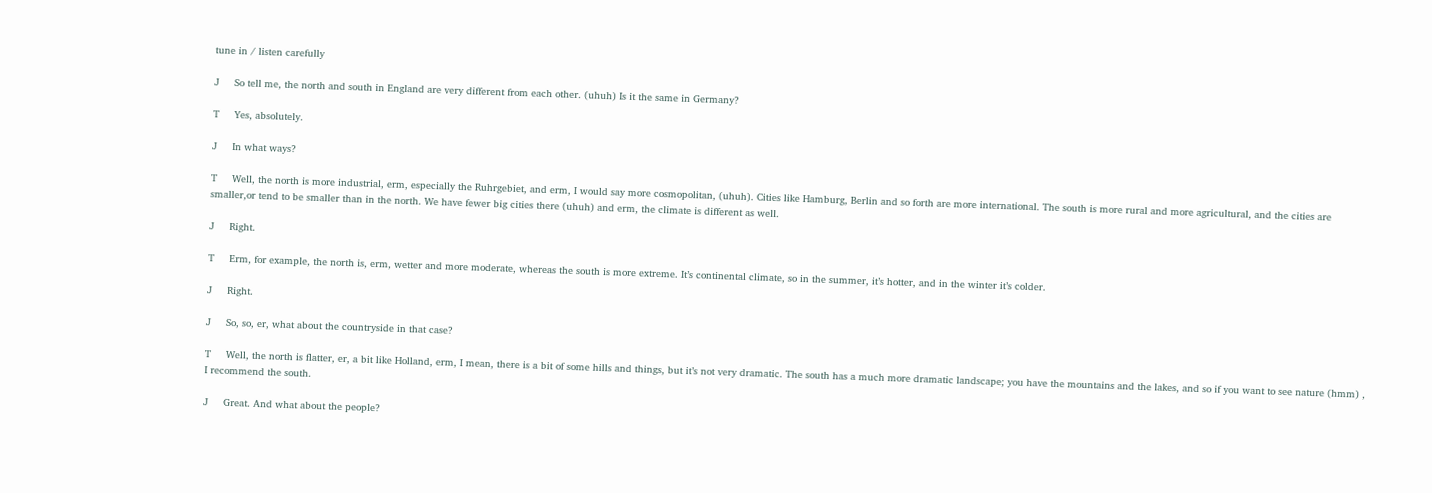tune in / listen carefully

J     So tell me, the north and south in England are very different from each other. (uhuh) Is it the same in Germany?

T     Yes, absolutely.

J     In what ways?

T     Well, the north is more industrial, erm, especially the Ruhrgebiet, and erm, I would say more cosmopolitan, (uhuh). Cities like Hamburg, Berlin and so forth are more international. The south is more rural and more agricultural, and the cities are smaller,or tend to be smaller than in the north. We have fewer big cities there (uhuh) and erm, the climate is different as well.

J     Right.

T     Erm, for example, the north is, erm, wetter and more moderate, whereas the south is more extreme. It’s continental climate, so in the summer, it’s hotter, and in the winter it’s colder.

J     Right.

J     So, so, er, what about the countryside in that case?

T     Well, the north is flatter, er, a bit like Holland, erm, I mean, there is a bit of some hills and things, but it’s not very dramatic. The south has a much more dramatic landscape; you have the mountains and the lakes, and so if you want to see nature (hmm) , I recommend the south.

J     Great. And what about the people?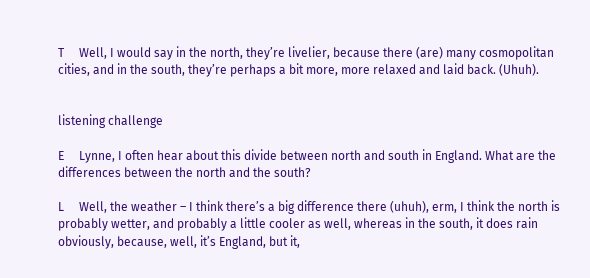T     Well, I would say in the north, they’re livelier, because there (are) many cosmopolitan cities, and in the south, they’re perhaps a bit more, more relaxed and laid back. (Uhuh).


listening challenge

E     Lynne, I often hear about this divide between north and south in England. What are the differences between the north and the south?

L     Well, the weather – I think there’s a big difference there (uhuh), erm, I think the north is probably wetter, and probably a little cooler as well, whereas in the south, it does rain obviously, because, well, it’s England, but it,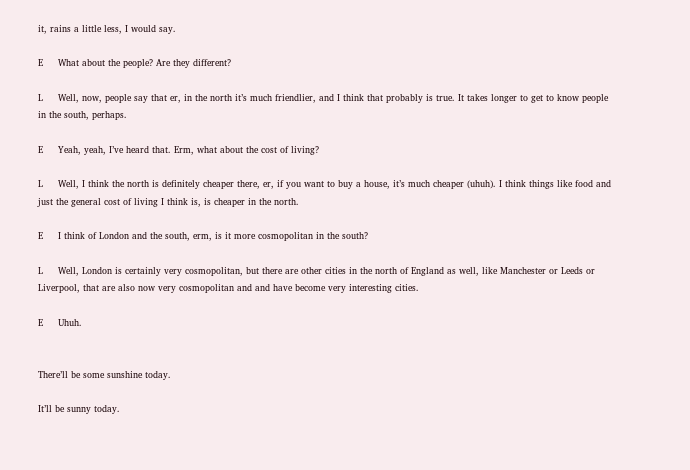it, rains a little less, I would say.

E     What about the people? Are they different?

L     Well, now, people say that er, in the north it’s much friendlier, and I think that probably is true. It takes longer to get to know people in the south, perhaps.

E     Yeah, yeah, I’ve heard that. Erm, what about the cost of living?

L     Well, I think the north is definitely cheaper there, er, if you want to buy a house, it’s much cheaper (uhuh). I think things like food and just the general cost of living I think is, is cheaper in the north.

E     I think of London and the south, erm, is it more cosmopolitan in the south?

L     Well, London is certainly very cosmopolitan, but there are other cities in the north of England as well, like Manchester or Leeds or Liverpool, that are also now very cosmopolitan and and have become very interesting cities.

E     Uhuh.


There’ll be some sunshine today.

It’ll be sunny today.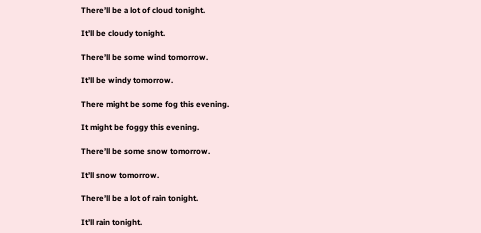There’ll be a lot of cloud tonight.

It’ll be cloudy tonight.

There’ll be some wind tomorrow.

It’ll be windy tomorrow.

There might be some fog this evening.

It might be foggy this evening.

There’ll be some snow tomorrow.

It’ll snow tomorrow.

There’ll be a lot of rain tonight.

It’ll rain tonight.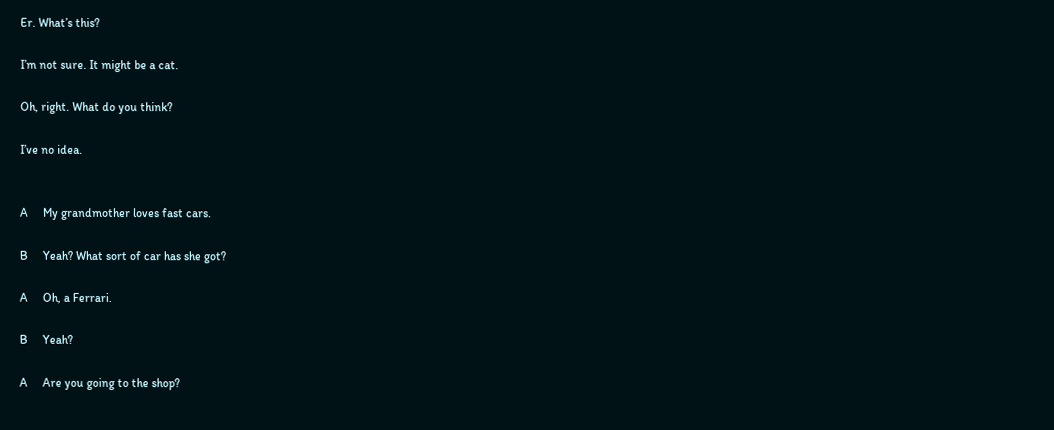Er. What’s this?

I’m not sure. It might be a cat.

Oh, right. What do you think?

I’ve no idea.


A     My grandmother loves fast cars.

B     Yeah? What sort of car has she got?

A     Oh, a Ferrari.

B     Yeah?

A     Are you going to the shop?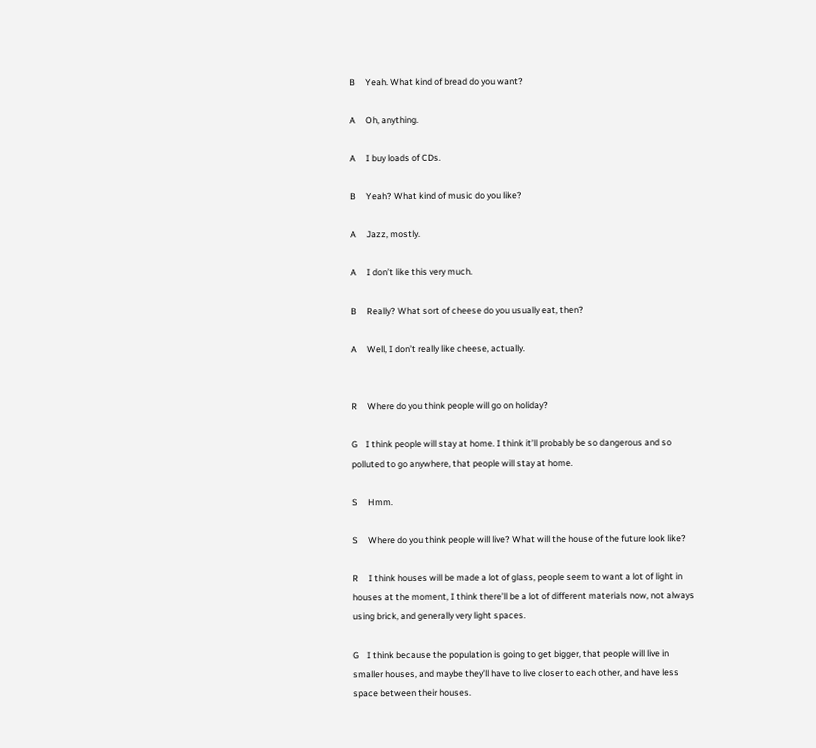B     Yeah. What kind of bread do you want?

A     Oh, anything.

A     I buy loads of CDs.

B     Yeah? What kind of music do you like?

A     Jazz, mostly.

A     I don’t like this very much.

B     Really? What sort of cheese do you usually eat, then?

A     Well, I don’t really like cheese, actually.


R     Where do you think people will go on holiday?

G    I think people will stay at home. I think it’ll probably be so dangerous and so polluted to go anywhere, that people will stay at home.

S     Hmm.

S     Where do you think people will live? What will the house of the future look like?

R     I think houses will be made a lot of glass, people seem to want a lot of light in houses at the moment, I think there’ll be a lot of different materials now, not always using brick, and generally very light spaces.

G    I think because the population is going to get bigger, that people will live in smaller houses, and maybe they’ll have to live closer to each other, and have less space between their houses.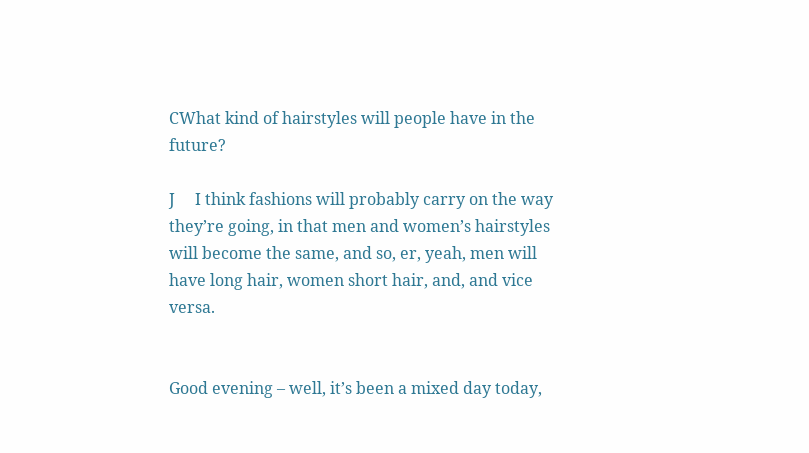CWhat kind of hairstyles will people have in the future?

J     I think fashions will probably carry on the way they’re going, in that men and women’s hairstyles will become the same, and so, er, yeah, men will have long hair, women short hair, and, and vice versa.


Good evening – well, it’s been a mixed day today,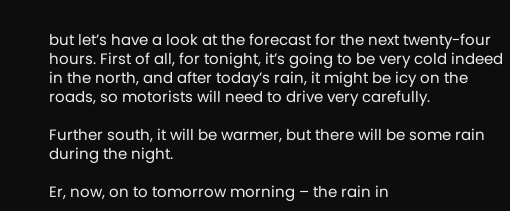but let’s have a look at the forecast for the next twenty-four hours. First of all, for tonight, it’s going to be very cold indeed in the north, and after today’s rain, it might be icy on the roads, so motorists will need to drive very carefully.

Further south, it will be warmer, but there will be some rain during the night.

Er, now, on to tomorrow morning – the rain in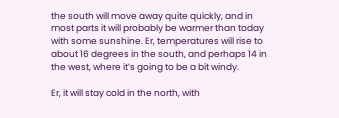the south will move away quite quickly, and in most parts it will probably be warmer than today with some sunshine. Er, temperatures will rise to about 16 degrees in the south, and perhaps 14 in the west, where it’s going to be a bit windy.

Er, it will stay cold in the north, with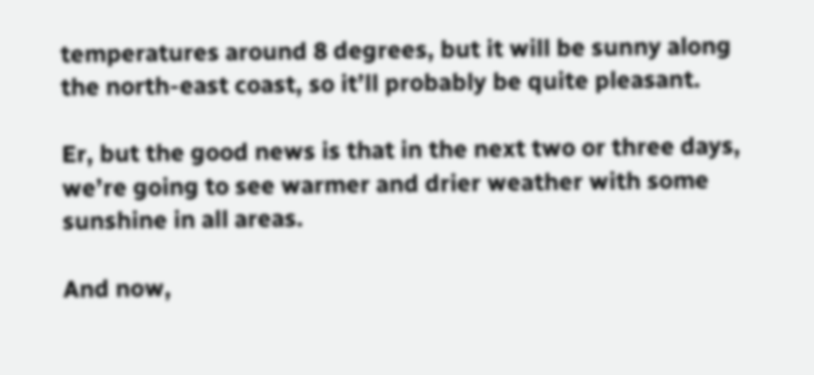temperatures around 8 degrees, but it will be sunny along the north-east coast, so it’ll probably be quite pleasant.

Er, but the good news is that in the next two or three days, we’re going to see warmer and drier weather with some sunshine in all areas.

And now,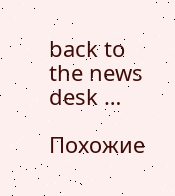back to the news desk …

Похожие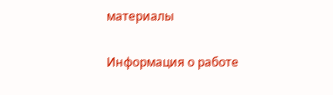материалы

Информация о работе